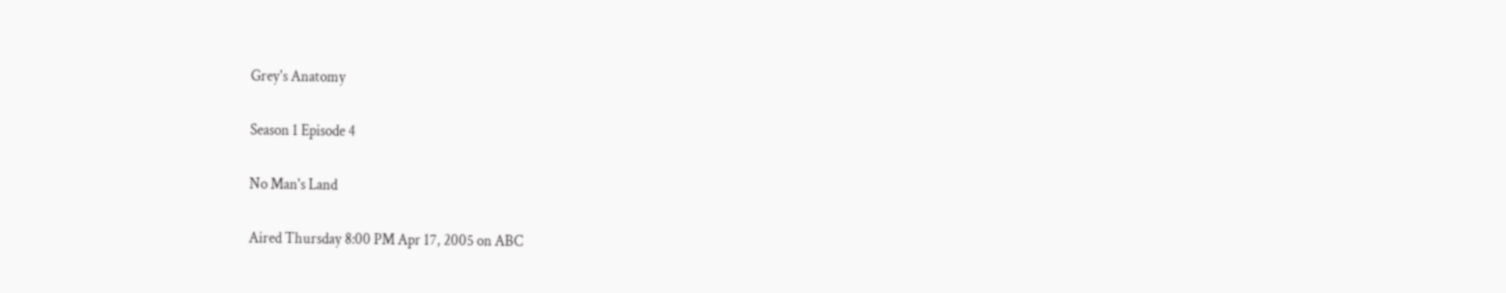Grey's Anatomy

Season 1 Episode 4

No Man's Land

Aired Thursday 8:00 PM Apr 17, 2005 on ABC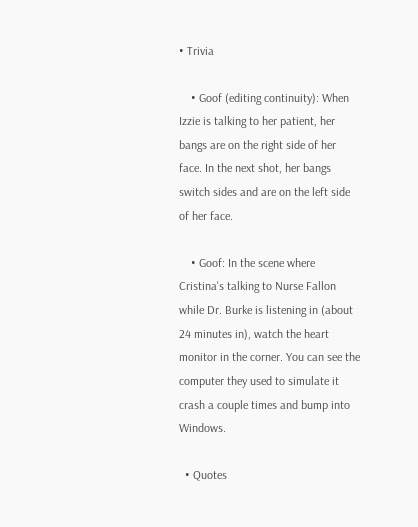• Trivia

    • Goof (editing continuity): When Izzie is talking to her patient, her bangs are on the right side of her face. In the next shot, her bangs switch sides and are on the left side of her face.

    • Goof: In the scene where Cristina's talking to Nurse Fallon while Dr. Burke is listening in (about 24 minutes in), watch the heart monitor in the corner. You can see the computer they used to simulate it crash a couple times and bump into Windows.

  • Quotes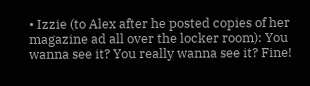• Izzie (to Alex after he posted copies of her magazine ad all over the locker room): You wanna see it? You really wanna see it? Fine!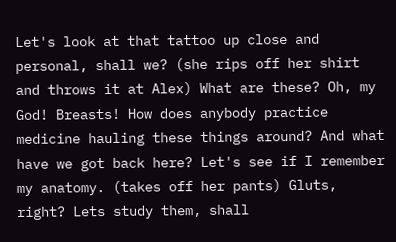Let's look at that tattoo up close and personal, shall we? (she rips off her shirt and throws it at Alex) What are these? Oh, my God! Breasts! How does anybody practice medicine hauling these things around? And what have we got back here? Let's see if I remember my anatomy. (takes off her pants) Gluts, right? Lets study them, shall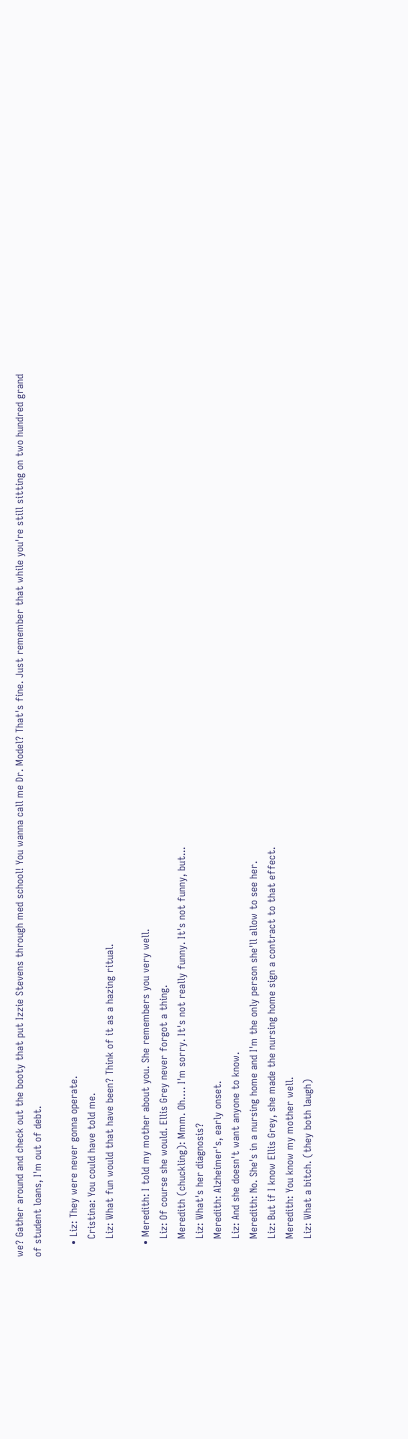we? Gather around and check out the booty that put Izzie Stevens through med school! You wanna call me Dr. Model? That's fine. Just remember that while you're still sitting on two hundred grand of student loans, I'm out of debt.

    • Liz: They were never gonna operate.
      Cristina: You could have told me.
      Liz: What fun would that have been? Think of it as a hazing ritual.

    • Meredith: I told my mother about you. She remembers you very well.
      Liz: Of course she would. Ellis Grey never forgot a thing.
      Meredith (chuckling): Mmm. Oh…. I'm sorry. It's not really funny. It's not funny, but...
      Liz: What's her diagnosis?
      Meredith: Alzheimer's, early onset.
      Liz: And she doesn't want anyone to know.
      Meredith: No. She's in a nursing home and I'm the only person she'll allow to see her.
      Liz: But if I know Ellis Grey, she made the nursing home sign a contract to that effect.
      Meredith: You know my mother well.
      Liz: What a bitch. (they both laugh)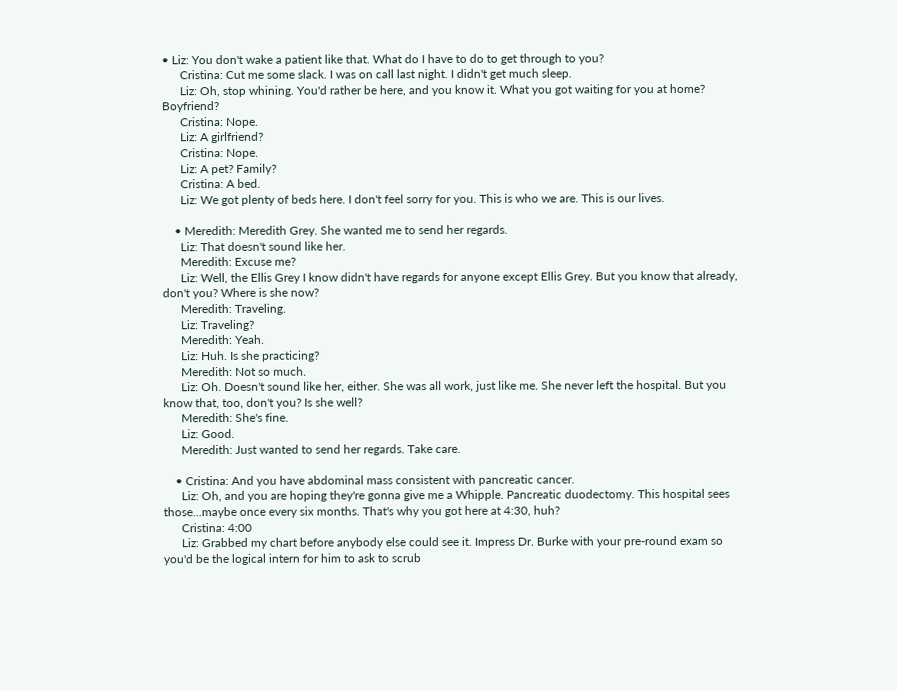• Liz: You don't wake a patient like that. What do I have to do to get through to you?
      Cristina: Cut me some slack. I was on call last night. I didn't get much sleep.
      Liz: Oh, stop whining. You'd rather be here, and you know it. What you got waiting for you at home? Boyfriend?
      Cristina: Nope.
      Liz: A girlfriend?
      Cristina: Nope.
      Liz: A pet? Family?
      Cristina: A bed.
      Liz: We got plenty of beds here. I don't feel sorry for you. This is who we are. This is our lives.

    • Meredith: Meredith Grey. She wanted me to send her regards.
      Liz: That doesn't sound like her.
      Meredith: Excuse me?
      Liz: Well, the Ellis Grey I know didn't have regards for anyone except Ellis Grey. But you know that already, don't you? Where is she now?
      Meredith: Traveling.
      Liz: Traveling?
      Meredith: Yeah.
      Liz: Huh. Is she practicing?
      Meredith: Not so much.
      Liz: Oh. Doesn't sound like her, either. She was all work, just like me. She never left the hospital. But you know that, too, don't you? Is she well?
      Meredith: She's fine.
      Liz: Good.
      Meredith: Just wanted to send her regards. Take care.

    • Cristina: And you have abdominal mass consistent with pancreatic cancer.
      Liz: Oh, and you are hoping they're gonna give me a Whipple. Pancreatic duodectomy. This hospital sees those...maybe once every six months. That's why you got here at 4:30, huh?
      Cristina: 4:00
      Liz: Grabbed my chart before anybody else could see it. Impress Dr. Burke with your pre-round exam so you'd be the logical intern for him to ask to scrub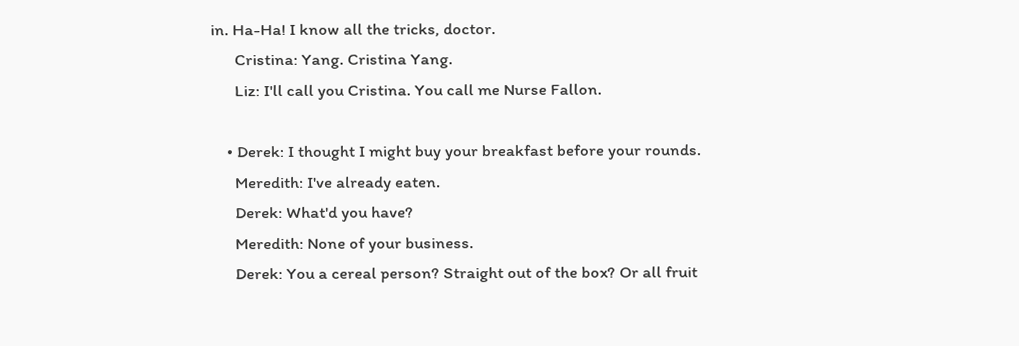in. Ha-Ha! I know all the tricks, doctor.
      Cristina: Yang. Cristina Yang.
      Liz: I'll call you Cristina. You call me Nurse Fallon.

    • Derek: I thought I might buy your breakfast before your rounds.
      Meredith: I've already eaten.
      Derek: What'd you have?
      Meredith: None of your business.
      Derek: You a cereal person? Straight out of the box? Or all fruit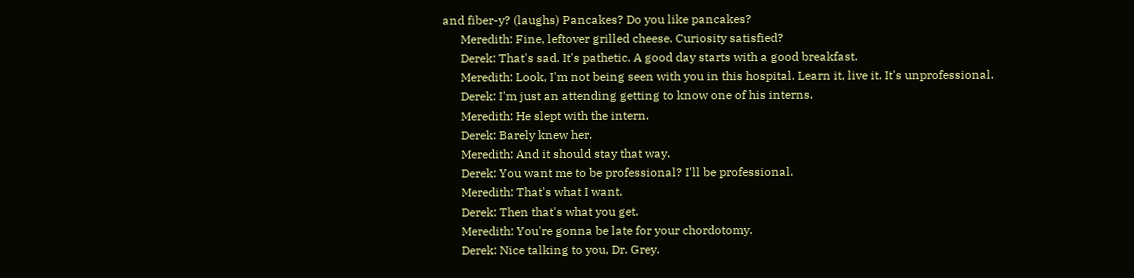and fiber-y? (laughs) Pancakes? Do you like pancakes?
      Meredith: Fine, leftover grilled cheese. Curiosity satisfied?
      Derek: That's sad. It's pathetic. A good day starts with a good breakfast.
      Meredith: Look, I'm not being seen with you in this hospital. Learn it, live it. It's unprofessional.
      Derek: I'm just an attending getting to know one of his interns.
      Meredith: He slept with the intern.
      Derek: Barely knew her.
      Meredith: And it should stay that way.
      Derek: You want me to be professional? I'll be professional.
      Meredith: That's what I want.
      Derek: Then that's what you get.
      Meredith: You're gonna be late for your chordotomy.
      Derek: Nice talking to you, Dr. Grey.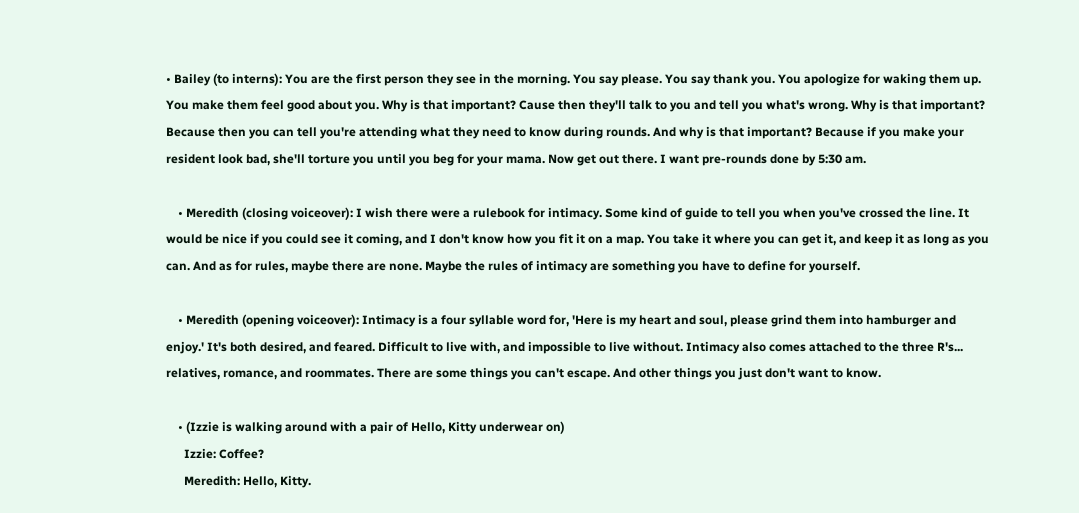• Bailey (to interns): You are the first person they see in the morning. You say please. You say thank you. You apologize for waking them up. You make them feel good about you. Why is that important? Cause then they'll talk to you and tell you what's wrong. Why is that important? Because then you can tell you're attending what they need to know during rounds. And why is that important? Because if you make your resident look bad, she'll torture you until you beg for your mama. Now get out there. I want pre-rounds done by 5:30 am.

    • Meredith (closing voiceover): I wish there were a rulebook for intimacy. Some kind of guide to tell you when you've crossed the line. It would be nice if you could see it coming, and I don't know how you fit it on a map. You take it where you can get it, and keep it as long as you can. And as for rules, maybe there are none. Maybe the rules of intimacy are something you have to define for yourself.

    • Meredith (opening voiceover): Intimacy is a four syllable word for, 'Here is my heart and soul, please grind them into hamburger and enjoy.' It's both desired, and feared. Difficult to live with, and impossible to live without. Intimacy also comes attached to the three R's... relatives, romance, and roommates. There are some things you can't escape. And other things you just don't want to know.

    • (Izzie is walking around with a pair of Hello, Kitty underwear on)
      Izzie: Coffee?
      Meredith: Hello, Kitty.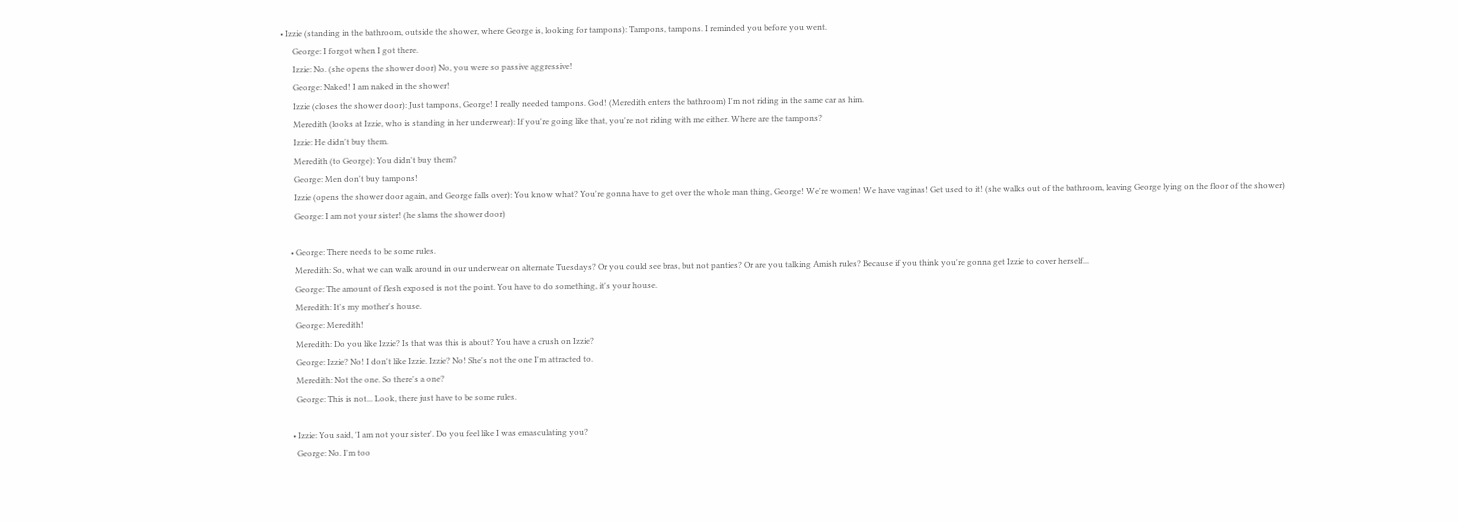• Izzie (standing in the bathroom, outside the shower, where George is, looking for tampons): Tampons, tampons. I reminded you before you went.
      George: I forgot when I got there.
      Izzie: No. (she opens the shower door) No, you were so passive aggressive!
      George: Naked! I am naked in the shower!
      Izzie (closes the shower door): Just tampons, George! I really needed tampons. God! (Meredith enters the bathroom) I'm not riding in the same car as him.
      Meredith (looks at Izzie, who is standing in her underwear): If you're going like that, you're not riding with me either. Where are the tampons?
      Izzie: He didn't buy them.
      Meredith (to George): You didn't buy them?
      George: Men don't buy tampons!
      Izzie (opens the shower door again, and George falls over): You know what? You're gonna have to get over the whole man thing, George! We're women! We have vaginas! Get used to it! (she walks out of the bathroom, leaving George lying on the floor of the shower)
      George: I am not your sister! (he slams the shower door)

    • George: There needs to be some rules.
      Meredith: So, what we can walk around in our underwear on alternate Tuesdays? Or you could see bras, but not panties? Or are you talking Amish rules? Because if you think you're gonna get Izzie to cover herself...
      George: The amount of flesh exposed is not the point. You have to do something, it's your house.
      Meredith: It's my mother's house.
      George: Meredith!
      Meredith: Do you like Izzie? Is that was this is about? You have a crush on Izzie?
      George: Izzie? No! I don't like Izzie. Izzie? No! She's not the one I'm attracted to.
      Meredith: Not the one. So there's a one?
      George: This is not... Look, there just have to be some rules.

    • Izzie: You said, 'I am not your sister'. Do you feel like I was emasculating you?
      George: No. I'm too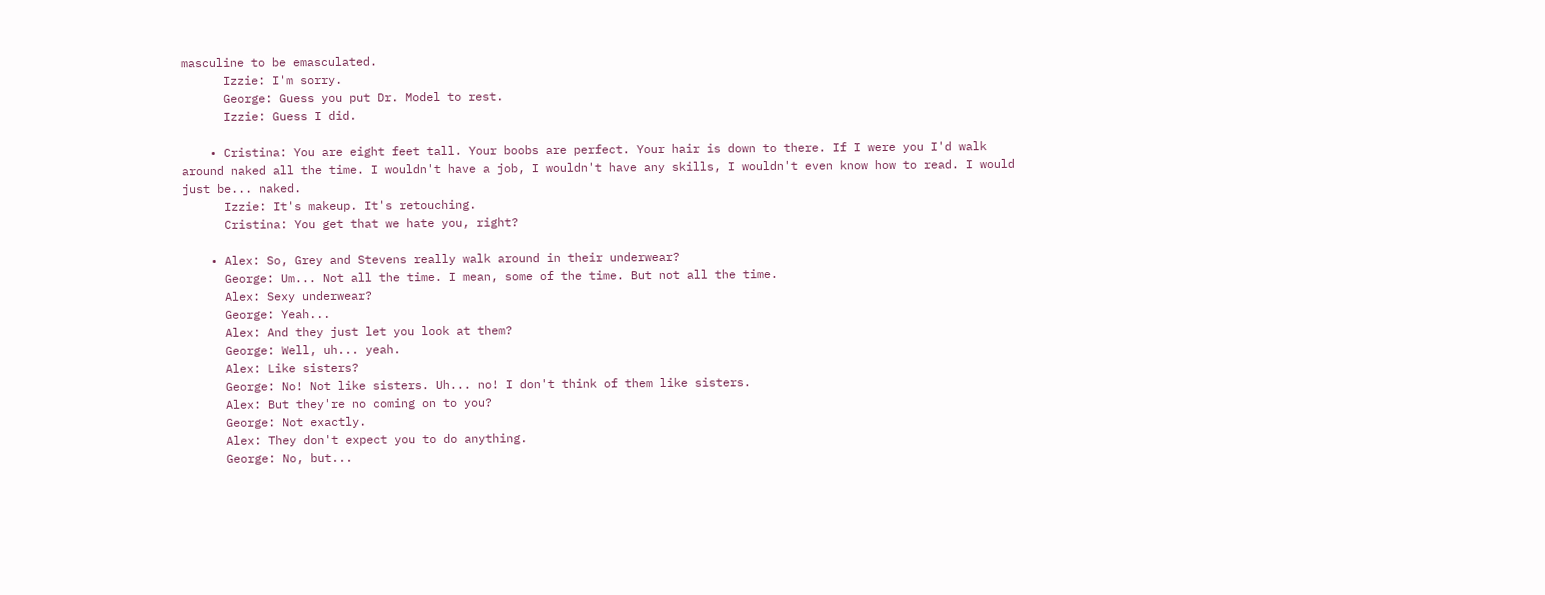masculine to be emasculated.
      Izzie: I'm sorry.
      George: Guess you put Dr. Model to rest.
      Izzie: Guess I did.

    • Cristina: You are eight feet tall. Your boobs are perfect. Your hair is down to there. If I were you I'd walk around naked all the time. I wouldn't have a job, I wouldn't have any skills, I wouldn't even know how to read. I would just be... naked.
      Izzie: It's makeup. It's retouching.
      Cristina: You get that we hate you, right?

    • Alex: So, Grey and Stevens really walk around in their underwear?
      George: Um... Not all the time. I mean, some of the time. But not all the time.
      Alex: Sexy underwear?
      George: Yeah...
      Alex: And they just let you look at them?
      George: Well, uh... yeah.
      Alex: Like sisters?
      George: No! Not like sisters. Uh... no! I don't think of them like sisters.
      Alex: But they're no coming on to you?
      George: Not exactly.
      Alex: They don't expect you to do anything.
      George: No, but...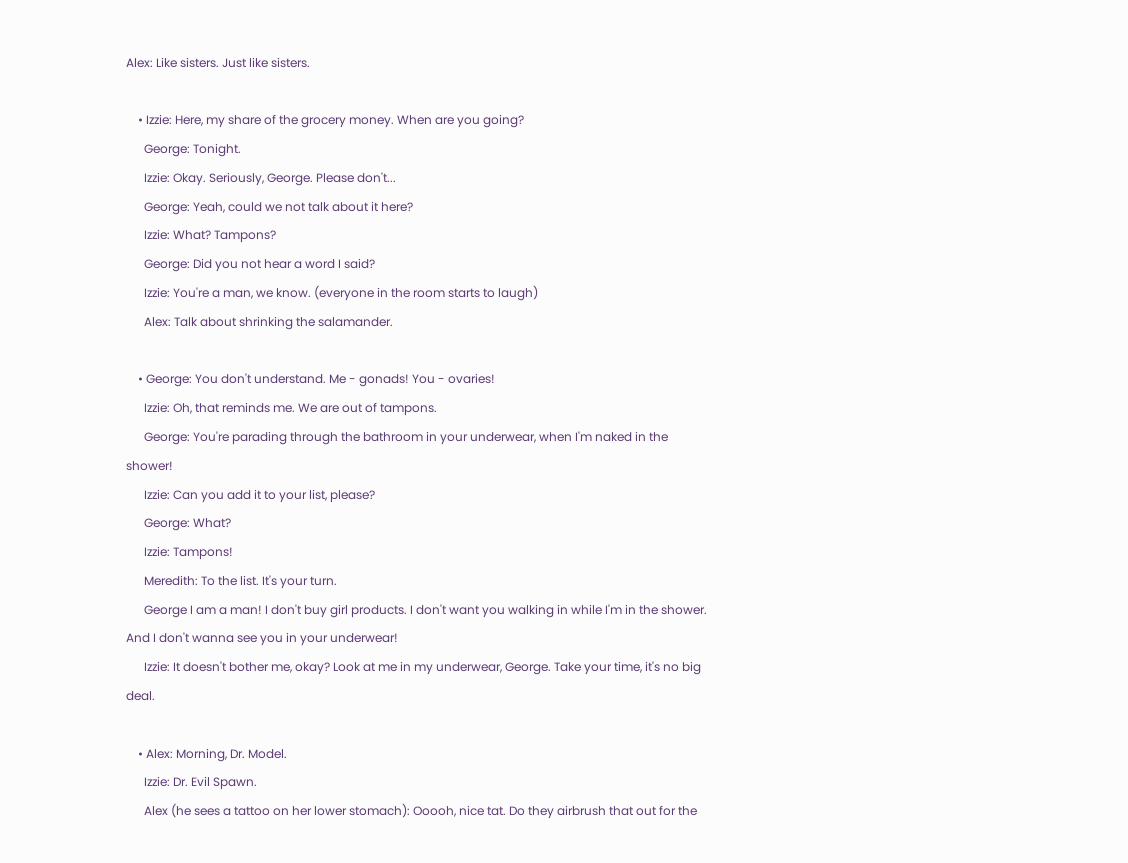Alex: Like sisters. Just like sisters.

    • Izzie: Here, my share of the grocery money. When are you going?
      George: Tonight.
      Izzie: Okay. Seriously, George. Please don't...
      George: Yeah, could we not talk about it here?
      Izzie: What? Tampons?
      George: Did you not hear a word I said?
      Izzie: You're a man, we know. (everyone in the room starts to laugh)
      Alex: Talk about shrinking the salamander.

    • George: You don't understand. Me - gonads! You - ovaries!
      Izzie: Oh, that reminds me. We are out of tampons.
      George: You're parading through the bathroom in your underwear, when I'm naked in the shower!
      Izzie: Can you add it to your list, please?
      George: What?
      Izzie: Tampons!
      Meredith: To the list. It's your turn.
      George I am a man! I don't buy girl products. I don't want you walking in while I'm in the shower. And I don't wanna see you in your underwear!
      Izzie: It doesn't bother me, okay? Look at me in my underwear, George. Take your time, it's no big deal.

    • Alex: Morning, Dr. Model.
      Izzie: Dr. Evil Spawn.
      Alex (he sees a tattoo on her lower stomach): Ooooh, nice tat. Do they airbrush that out for the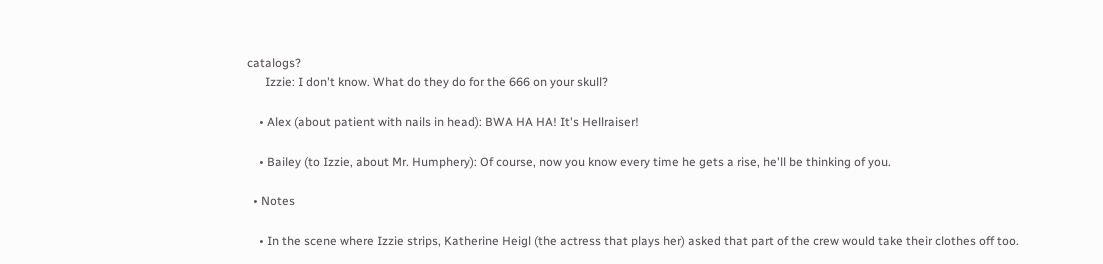catalogs?
      Izzie: I don't know. What do they do for the 666 on your skull?

    • Alex (about patient with nails in head): BWA HA HA! It's Hellraiser!

    • Bailey (to Izzie, about Mr. Humphery): Of course, now you know every time he gets a rise, he'll be thinking of you.

  • Notes

    • In the scene where Izzie strips, Katherine Heigl (the actress that plays her) asked that part of the crew would take their clothes off too.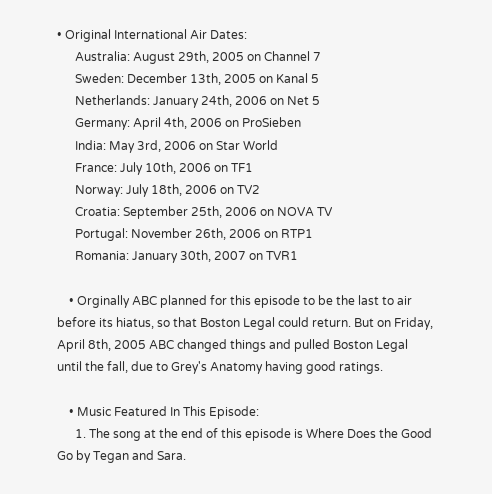• Original International Air Dates:
      Australia: August 29th, 2005 on Channel 7
      Sweden: December 13th, 2005 on Kanal 5
      Netherlands: January 24th, 2006 on Net 5
      Germany: April 4th, 2006 on ProSieben
      India: May 3rd, 2006 on Star World
      France: July 10th, 2006 on TF1
      Norway: July 18th, 2006 on TV2
      Croatia: September 25th, 2006 on NOVA TV
      Portugal: November 26th, 2006 on RTP1
      Romania: January 30th, 2007 on TVR1

    • Orginally ABC planned for this episode to be the last to air before its hiatus, so that Boston Legal could return. But on Friday, April 8th, 2005 ABC changed things and pulled Boston Legal until the fall, due to Grey's Anatomy having good ratings.

    • Music Featured In This Episode:
      1. The song at the end of this episode is Where Does the Good Go by Tegan and Sara.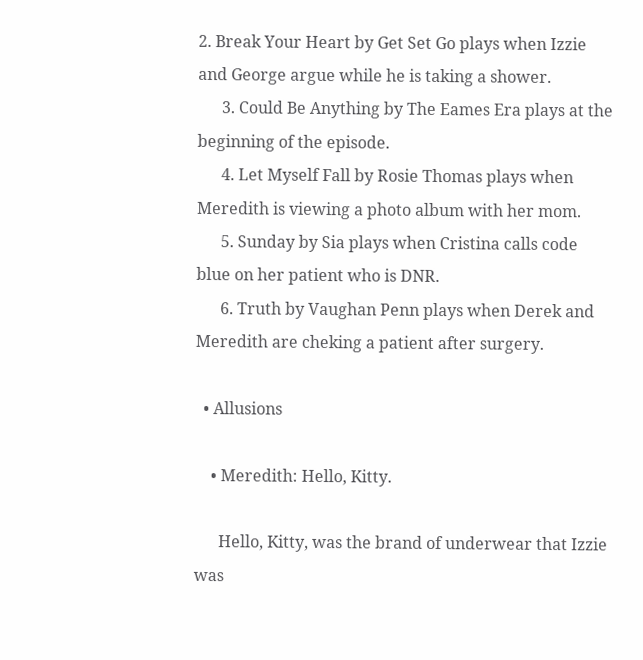2. Break Your Heart by Get Set Go plays when Izzie and George argue while he is taking a shower.
      3. Could Be Anything by The Eames Era plays at the beginning of the episode.
      4. Let Myself Fall by Rosie Thomas plays when Meredith is viewing a photo album with her mom.
      5. Sunday by Sia plays when Cristina calls code blue on her patient who is DNR.
      6. Truth by Vaughan Penn plays when Derek and Meredith are cheking a patient after surgery.

  • Allusions

    • Meredith: Hello, Kitty.

      Hello, Kitty, was the brand of underwear that Izzie was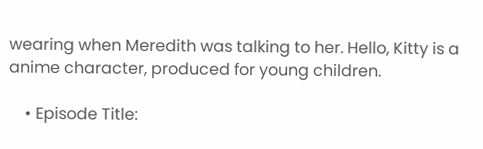wearing when Meredith was talking to her. Hello, Kitty is a anime character, produced for young children.

    • Episode Title: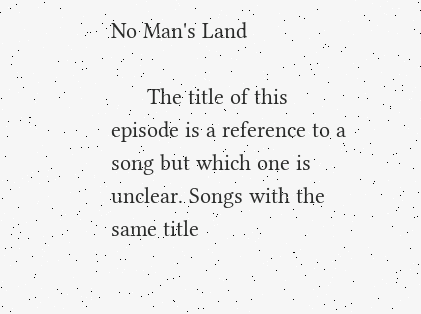No Man's Land

      The title of this episode is a reference to a song but which one is unclear. Songs with the same title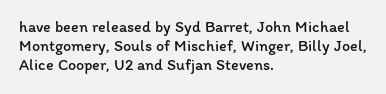have been released by Syd Barret, John Michael Montgomery, Souls of Mischief, Winger, Billy Joel, Alice Cooper, U2 and Sufjan Stevens.